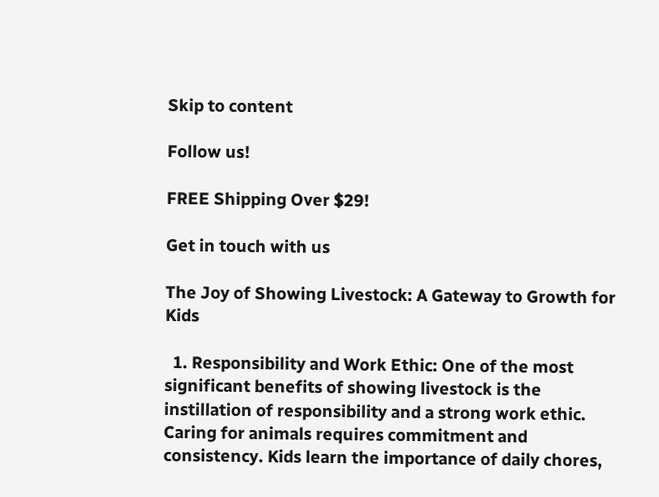Skip to content

Follow us!

FREE Shipping Over $29!

Get in touch with us

The Joy of Showing Livestock: A Gateway to Growth for Kids

  1. Responsibility and Work Ethic: One of the most significant benefits of showing livestock is the instillation of responsibility and a strong work ethic. Caring for animals requires commitment and consistency. Kids learn the importance of daily chores,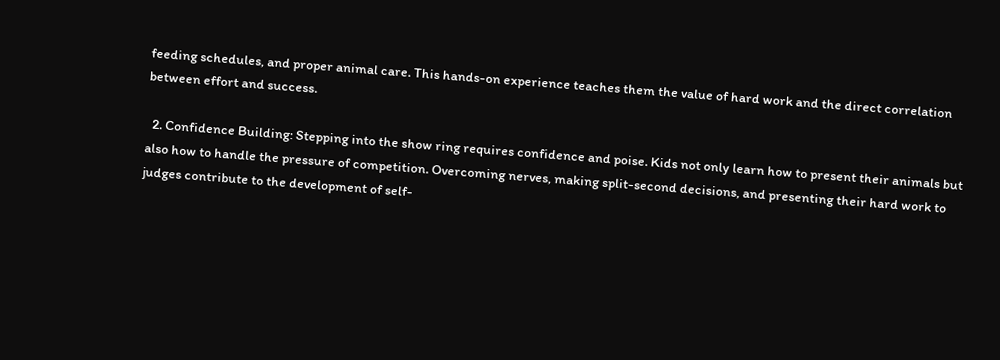feeding schedules, and proper animal care. This hands-on experience teaches them the value of hard work and the direct correlation between effort and success.

  2. Confidence Building: Stepping into the show ring requires confidence and poise. Kids not only learn how to present their animals but also how to handle the pressure of competition. Overcoming nerves, making split-second decisions, and presenting their hard work to judges contribute to the development of self-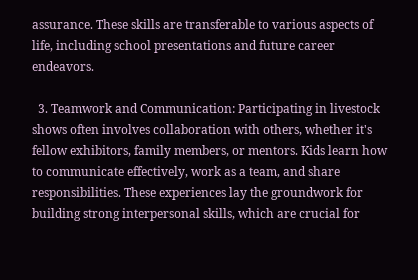assurance. These skills are transferable to various aspects of life, including school presentations and future career endeavors.

  3. Teamwork and Communication: Participating in livestock shows often involves collaboration with others, whether it's fellow exhibitors, family members, or mentors. Kids learn how to communicate effectively, work as a team, and share responsibilities. These experiences lay the groundwork for building strong interpersonal skills, which are crucial for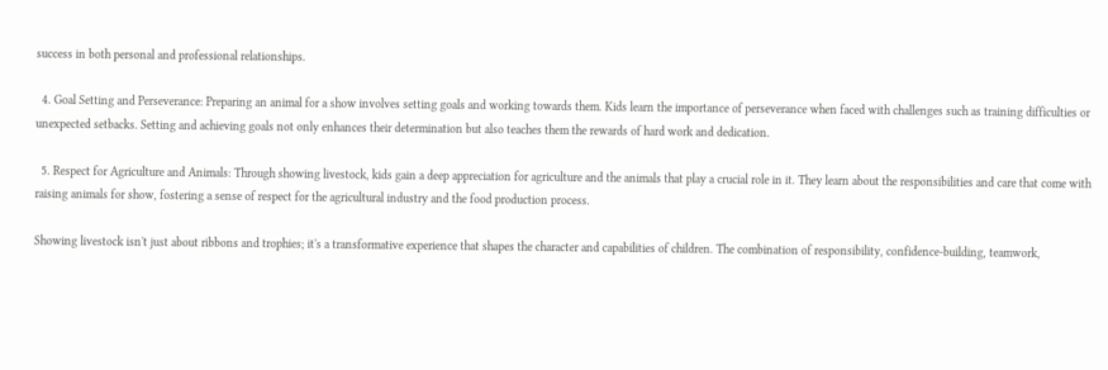success in both personal and professional relationships.

  4. Goal Setting and Perseverance: Preparing an animal for a show involves setting goals and working towards them. Kids learn the importance of perseverance when faced with challenges such as training difficulties or unexpected setbacks. Setting and achieving goals not only enhances their determination but also teaches them the rewards of hard work and dedication.

  5. Respect for Agriculture and Animals: Through showing livestock, kids gain a deep appreciation for agriculture and the animals that play a crucial role in it. They learn about the responsibilities and care that come with raising animals for show, fostering a sense of respect for the agricultural industry and the food production process.

Showing livestock isn't just about ribbons and trophies; it's a transformative experience that shapes the character and capabilities of children. The combination of responsibility, confidence-building, teamwork,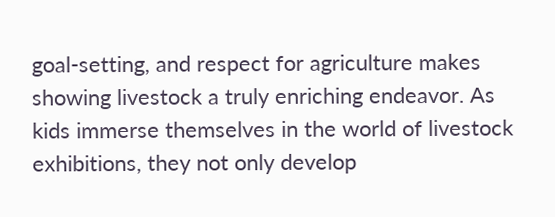goal-setting, and respect for agriculture makes showing livestock a truly enriching endeavor. As kids immerse themselves in the world of livestock exhibitions, they not only develop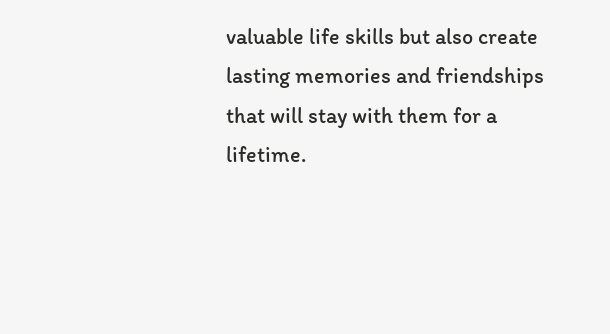valuable life skills but also create lasting memories and friendships that will stay with them for a lifetime.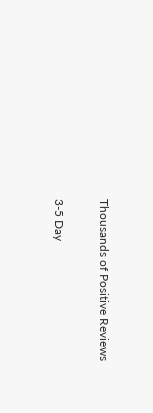Thousands of Positive Reviews

3-5 Day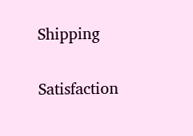Shipping

Satisfaction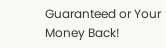Guaranteed or Your Money Back!